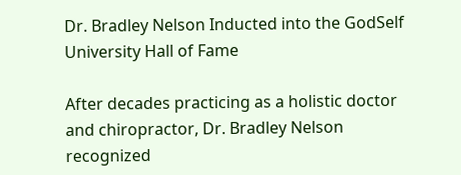Dr. Bradley Nelson Inducted into the GodSelf University Hall of Fame

After decades practicing as a holistic doctor and chiropractor, Dr. Bradley Nelson recognized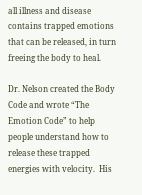all illness and disease contains trapped emotions that can be released, in turn freeing the body to heal.

Dr. Nelson created the Body Code and wrote “The Emotion Code” to help people understand how to release these trapped energies with velocity.  His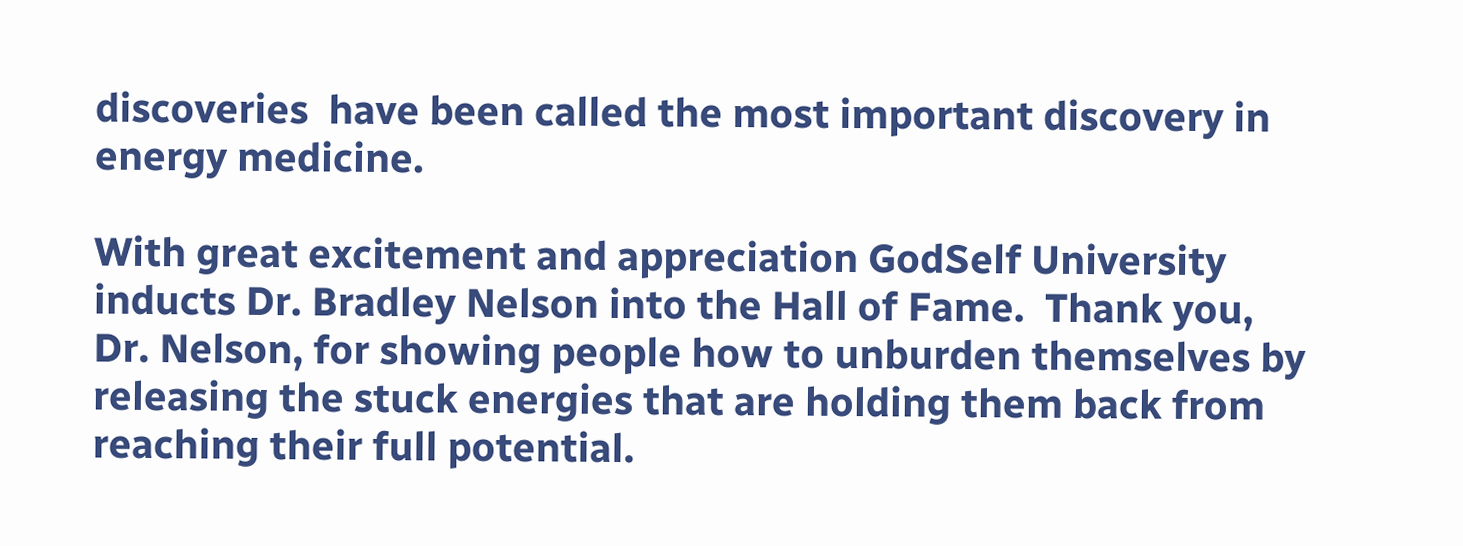discoveries  have been called the most important discovery in energy medicine.

With great excitement and appreciation GodSelf University inducts Dr. Bradley Nelson into the Hall of Fame.  Thank you, Dr. Nelson, for showing people how to unburden themselves by releasing the stuck energies that are holding them back from reaching their full potential.